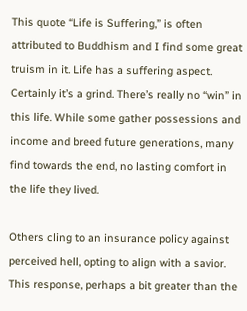This quote “Life is Suffering,” is often attributed to Buddhism and I find some great truism in it. Life has a suffering aspect. Certainly it’s a grind. There’s really no “win” in this life. While some gather possessions and income and breed future generations, many find towards the end, no lasting comfort in the life they lived.

Others cling to an insurance policy against perceived hell, opting to align with a savior. This response, perhaps a bit greater than the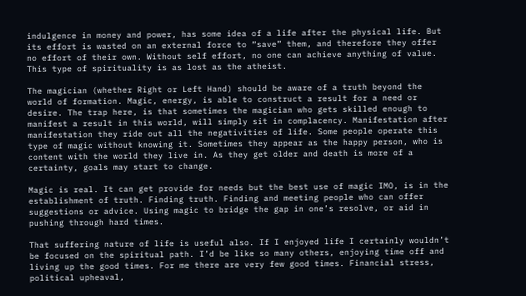indulgence in money and power, has some idea of a life after the physical life. But its effort is wasted on an external force to “save” them, and therefore they offer no effort of their own. Without self effort, no one can achieve anything of value. This type of spirituality is as lost as the atheist.

The magician (whether Right or Left Hand) should be aware of a truth beyond the world of formation. Magic, energy, is able to construct a result for a need or desire. The trap here, is that sometimes the magician who gets skilled enough to manifest a result in this world, will simply sit in complacency. Manifestation after manifestation they ride out all the negativities of life. Some people operate this type of magic without knowing it. Sometimes they appear as the happy person, who is content with the world they live in. As they get older and death is more of a certainty, goals may start to change.

Magic is real. It can get provide for needs but the best use of magic IMO, is in the establishment of truth. Finding truth. Finding and meeting people who can offer suggestions or advice. Using magic to bridge the gap in one’s resolve, or aid in pushing through hard times.

That suffering nature of life is useful also. If I enjoyed life I certainly wouldn’t be focused on the spiritual path. I’d be like so many others, enjoying time off and living up the good times. For me there are very few good times. Financial stress, political upheaval,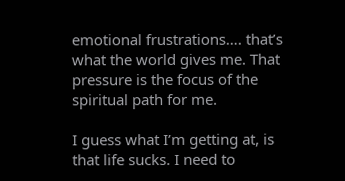emotional frustrations…. that’s what the world gives me. That pressure is the focus of the spiritual path for me.

I guess what I’m getting at, is that life sucks. I need to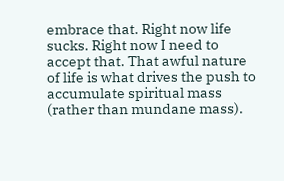embrace that. Right now life sucks. Right now I need to accept that. That awful nature of life is what drives the push to accumulate spiritual mass (rather than mundane mass).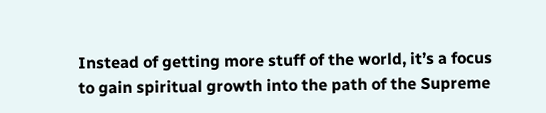Instead of getting more stuff of the world, it’s a focus to gain spiritual growth into the path of the Supreme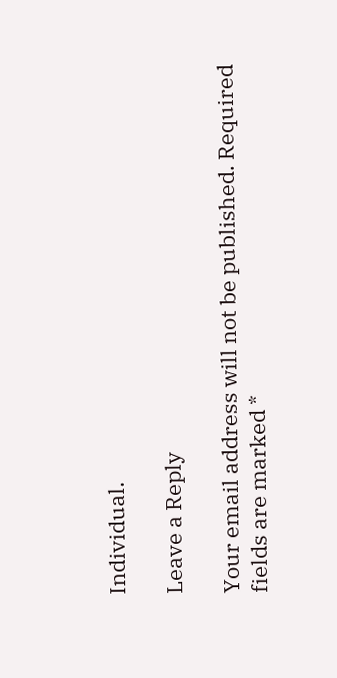Individual.

Leave a Reply

Your email address will not be published. Required fields are marked *